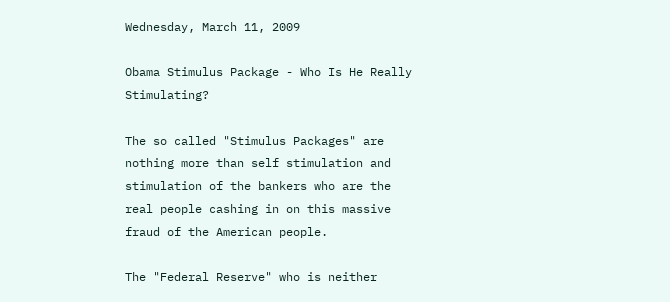Wednesday, March 11, 2009

Obama Stimulus Package - Who Is He Really Stimulating?

The so called "Stimulus Packages" are nothing more than self stimulation and stimulation of the bankers who are the real people cashing in on this massive fraud of the American people.

The "Federal Reserve" who is neither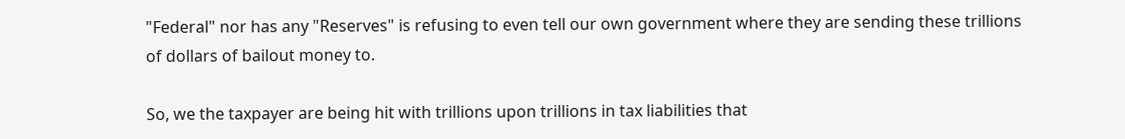"Federal" nor has any "Reserves" is refusing to even tell our own government where they are sending these trillions of dollars of bailout money to.

So, we the taxpayer are being hit with trillions upon trillions in tax liabilities that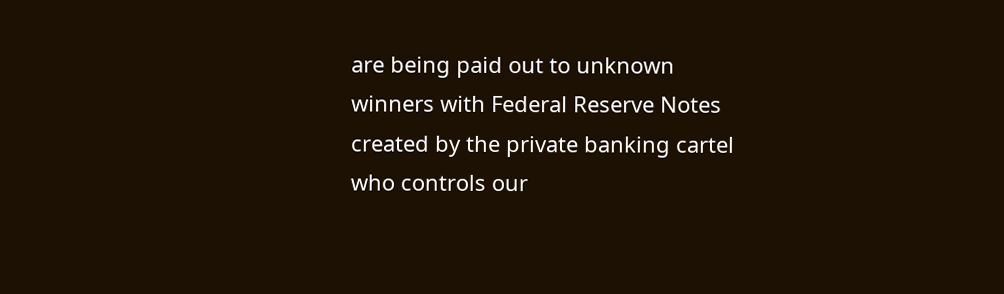are being paid out to unknown winners with Federal Reserve Notes created by the private banking cartel who controls our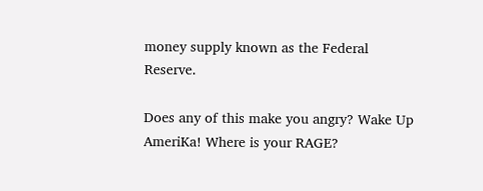money supply known as the Federal Reserve.

Does any of this make you angry? Wake Up AmeriKa! Where is your RAGE?